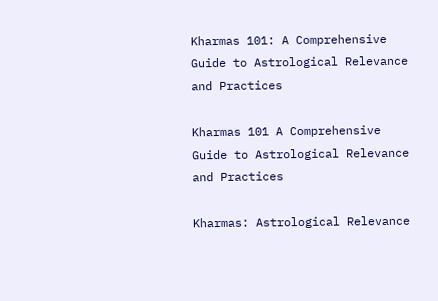Kharmas 101: A Comprehensive Guide to Astrological Relevance and Practices

Kharmas 101 A Comprehensive Guide to Astrological Relevance and Practices

Kharmas: Astrological Relevance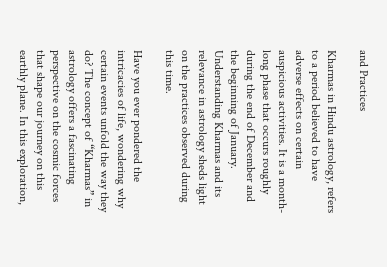and Practices

Kharmas in Hindu astrology, refers to a period believed to have adverse effects on certain auspicious activities. It is a month-long phase that occurs roughly during the end of December and the beginning of January. Understanding Kharmas and its relevance in astrology sheds light on the practices observed during this time.

Have you ever pondered the intricacies of life, wondering why certain events unfold the way they do? The concept of “Kharmas” in astrology offers a fascinating perspective on the cosmic forces that shape our journey on this earthly plane. In this exploration,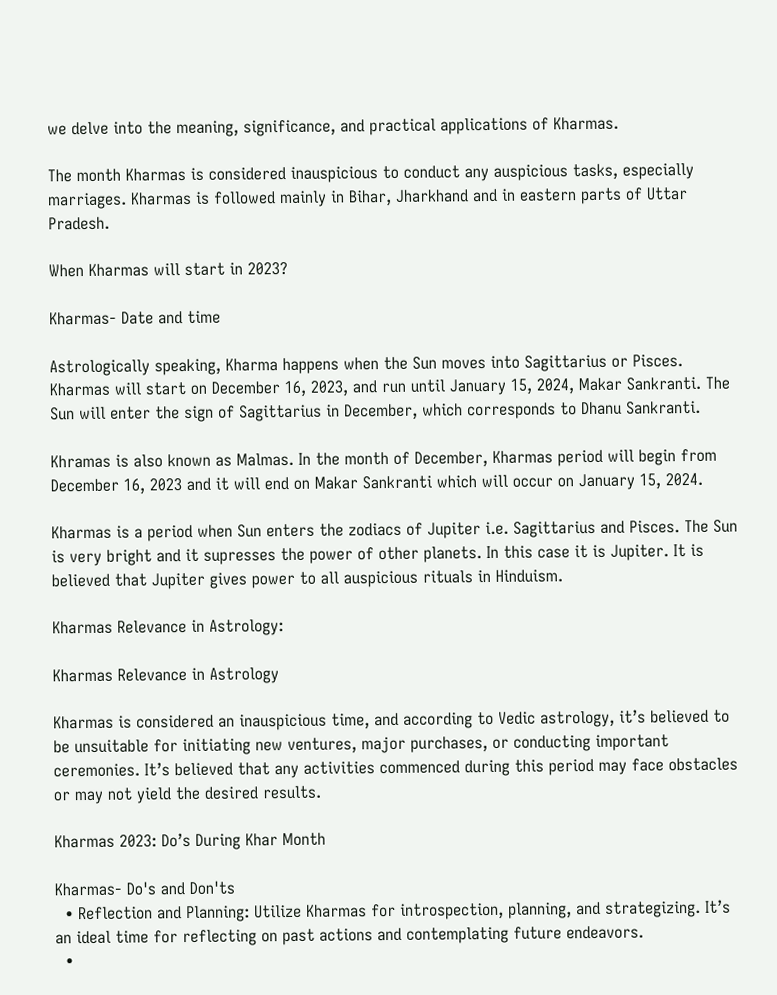we delve into the meaning, significance, and practical applications of Kharmas.

The month Kharmas is considered inauspicious to conduct any auspicious tasks, especially marriages. Kharmas is followed mainly in Bihar, Jharkhand and in eastern parts of Uttar Pradesh.

When Kharmas will start in 2023?

Kharmas- Date and time

Astrologically speaking, Kharma happens when the Sun moves into Sagittarius or Pisces. Kharmas will start on December 16, 2023, and run until January 15, 2024, Makar Sankranti. The Sun will enter the sign of Sagittarius in December, which corresponds to Dhanu Sankranti.

Khramas is also known as Malmas. In the month of December, Kharmas period will begin from December 16, 2023 and it will end on Makar Sankranti which will occur on January 15, 2024.

Kharmas is a period when Sun enters the zodiacs of Jupiter i.e. Sagittarius and Pisces. The Sun is very bright and it supresses the power of other planets. In this case it is Jupiter. It is believed that Jupiter gives power to all auspicious rituals in Hinduism.

Kharmas Relevance in Astrology:

Kharmas Relevance in Astrology

Kharmas is considered an inauspicious time, and according to Vedic astrology, it’s believed to be unsuitable for initiating new ventures, major purchases, or conducting important ceremonies. It’s believed that any activities commenced during this period may face obstacles or may not yield the desired results.

Kharmas 2023: Do’s During Khar Month

Kharmas- Do's and Don'ts
  • Reflection and Planning: Utilize Kharmas for introspection, planning, and strategizing. It’s an ideal time for reflecting on past actions and contemplating future endeavors.
  •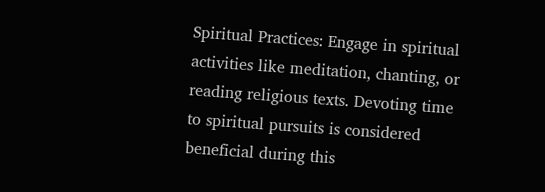Spiritual Practices: Engage in spiritual activities like meditation, chanting, or reading religious texts. Devoting time to spiritual pursuits is considered beneficial during this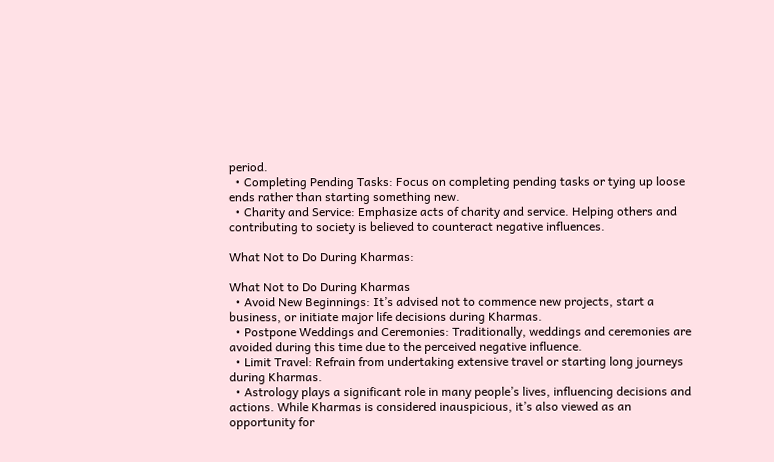period.
  • Completing Pending Tasks: Focus on completing pending tasks or tying up loose ends rather than starting something new.
  • Charity and Service: Emphasize acts of charity and service. Helping others and contributing to society is believed to counteract negative influences.

What Not to Do During Kharmas:

What Not to Do During Kharmas
  • Avoid New Beginnings: It’s advised not to commence new projects, start a business, or initiate major life decisions during Kharmas.
  • Postpone Weddings and Ceremonies: Traditionally, weddings and ceremonies are avoided during this time due to the perceived negative influence.
  • Limit Travel: Refrain from undertaking extensive travel or starting long journeys during Kharmas.
  • Astrology plays a significant role in many people’s lives, influencing decisions and actions. While Kharmas is considered inauspicious, it’s also viewed as an opportunity for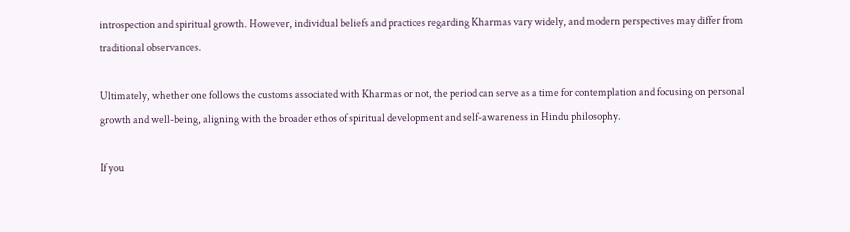introspection and spiritual growth. However, individual beliefs and practices regarding Kharmas vary widely, and modern perspectives may differ from traditional observances.

Ultimately, whether one follows the customs associated with Kharmas or not, the period can serve as a time for contemplation and focusing on personal growth and well-being, aligning with the broader ethos of spiritual development and self-awareness in Hindu philosophy.

If you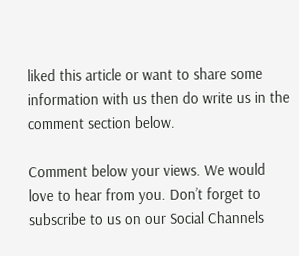liked this article or want to share some information with us then do write us in the comment section below.

Comment below your views. We would love to hear from you. Don’t forget to subscribe to us on our Social Channels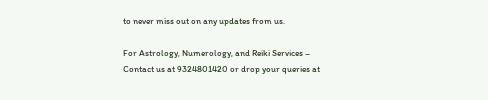to never miss out on any updates from us.

For Astrology, Numerology, and Reiki Services – Contact us at 9324801420 or drop your queries at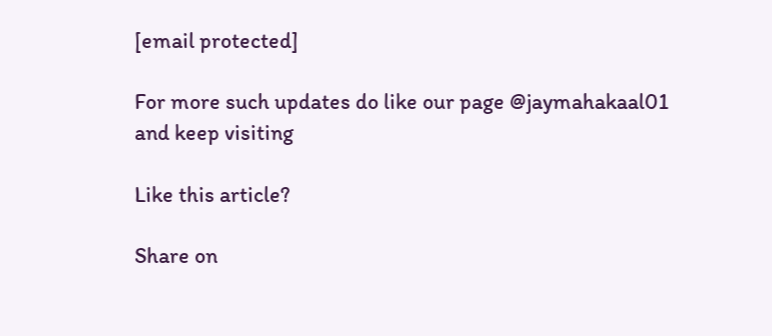[email protected]

For more such updates do like our page @jaymahakaal01 and keep visiting

Like this article?

Share on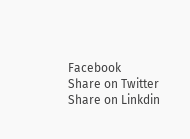Facebook
Share on Twitter
Share on Linkdin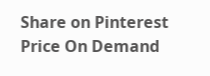Share on Pinterest
Price On Demand